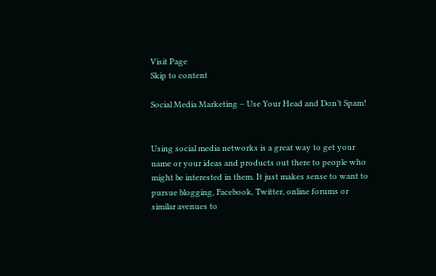Visit Page
Skip to content

Social Media Marketing – Use Your Head and Don’t Spam!


Using social media networks is a great way to get your name or your ideas and products out there to people who might be interested in them. It just makes sense to want to pursue blogging, Facebook, Twitter, online forums or similar avenues to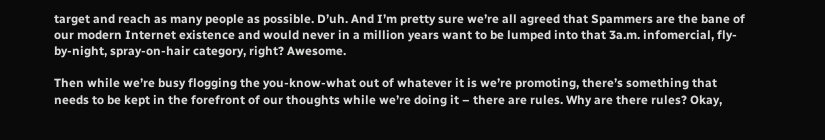target and reach as many people as possible. D’uh. And I’m pretty sure we’re all agreed that Spammers are the bane of our modern Internet existence and would never in a million years want to be lumped into that 3a.m. infomercial, fly-by-night, spray-on-hair category, right? Awesome.

Then while we’re busy flogging the you-know-what out of whatever it is we’re promoting, there’s something that needs to be kept in the forefront of our thoughts while we’re doing it – there are rules. Why are there rules? Okay,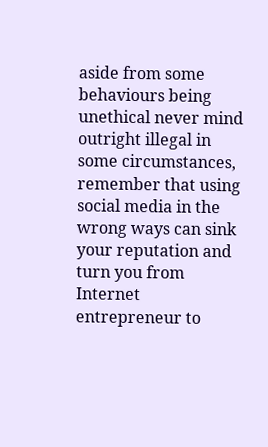aside from some behaviours being unethical never mind outright illegal in some circumstances, remember that using social media in the wrong ways can sink your reputation and turn you from Internet entrepreneur to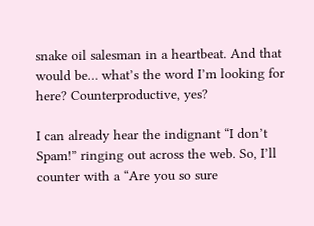snake oil salesman in a heartbeat. And that would be… what’s the word I’m looking for here? Counterproductive, yes?

I can already hear the indignant “I don’t Spam!” ringing out across the web. So, I’ll counter with a “Are you so sure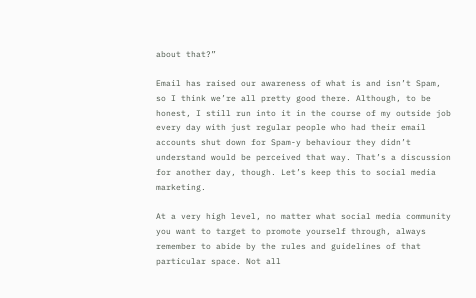about that?”

Email has raised our awareness of what is and isn’t Spam, so I think we’re all pretty good there. Although, to be honest, I still run into it in the course of my outside job every day with just regular people who had their email accounts shut down for Spam-y behaviour they didn’t understand would be perceived that way. That’s a discussion for another day, though. Let’s keep this to social media marketing.

At a very high level, no matter what social media community you want to target to promote yourself through, always remember to abide by the rules and guidelines of that particular space. Not all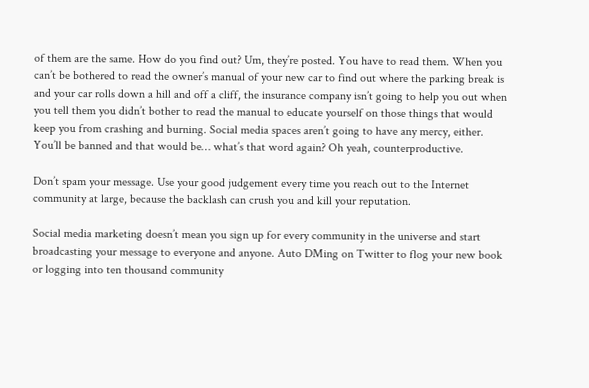of them are the same. How do you find out? Um, they’re posted. You have to read them. When you can’t be bothered to read the owner’s manual of your new car to find out where the parking break is and your car rolls down a hill and off a cliff, the insurance company isn’t going to help you out when you tell them you didn’t bother to read the manual to educate yourself on those things that would keep you from crashing and burning. Social media spaces aren’t going to have any mercy, either. You’ll be banned and that would be… what’s that word again? Oh yeah, counterproductive.

Don’t spam your message. Use your good judgement every time you reach out to the Internet community at large, because the backlash can crush you and kill your reputation.

Social media marketing doesn’t mean you sign up for every community in the universe and start broadcasting your message to everyone and anyone. Auto DMing on Twitter to flog your new book or logging into ten thousand community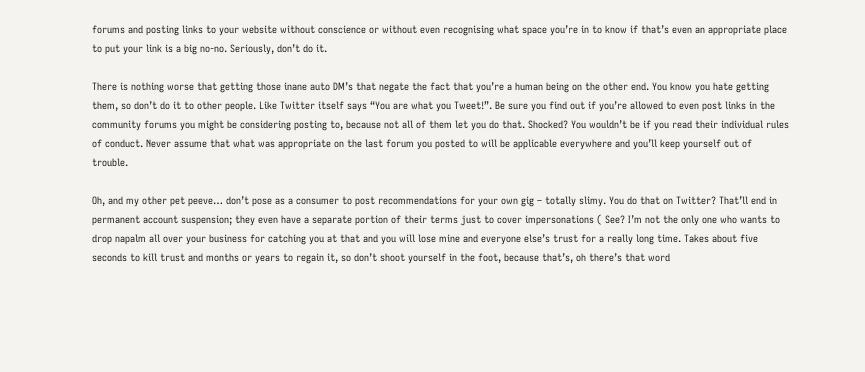forums and posting links to your website without conscience or without even recognising what space you’re in to know if that’s even an appropriate place to put your link is a big no-no. Seriously, don’t do it.

There is nothing worse that getting those inane auto DM’s that negate the fact that you’re a human being on the other end. You know you hate getting them, so don’t do it to other people. Like Twitter itself says “You are what you Tweet!”. Be sure you find out if you’re allowed to even post links in the community forums you might be considering posting to, because not all of them let you do that. Shocked? You wouldn’t be if you read their individual rules of conduct. Never assume that what was appropriate on the last forum you posted to will be applicable everywhere and you’ll keep yourself out of trouble.

Oh, and my other pet peeve… don’t pose as a consumer to post recommendations for your own gig – totally slimy. You do that on Twitter? That’ll end in permanent account suspension; they even have a separate portion of their terms just to cover impersonations ( See? I’m not the only one who wants to drop napalm all over your business for catching you at that and you will lose mine and everyone else’s trust for a really long time. Takes about five seconds to kill trust and months or years to regain it, so don’t shoot yourself in the foot, because that’s, oh there’s that word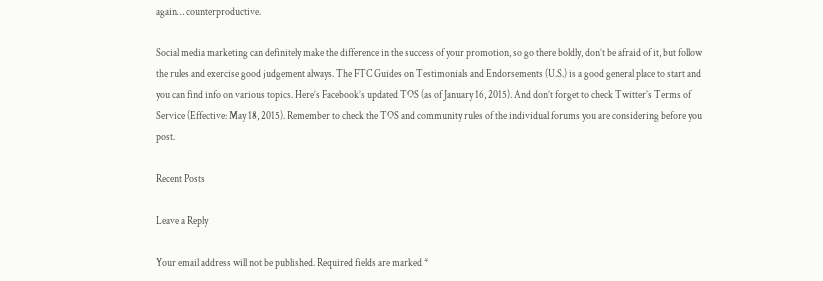again… counterproductive.

Social media marketing can definitely make the difference in the success of your promotion, so go there boldly, don’t be afraid of it, but follow the rules and exercise good judgement always. The FTC Guides on Testimonials and Endorsements (U.S.) is a good general place to start and you can find info on various topics. Here’s Facebook’s updated TOS (as of January 16, 2015). And don’t forget to check Twitter’s Terms of Service (Effective: May 18, 2015). Remember to check the TOS and community rules of the individual forums you are considering before you post.

Recent Posts

Leave a Reply

Your email address will not be published. Required fields are marked *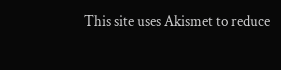This site uses Akismet to reduce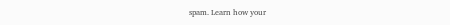spam. Learn how your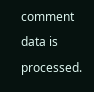comment data is processed.